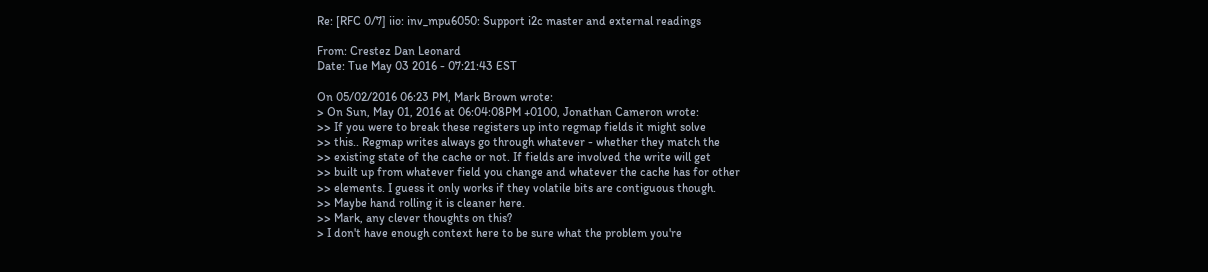Re: [RFC 0/7] iio: inv_mpu6050: Support i2c master and external readings

From: Crestez Dan Leonard
Date: Tue May 03 2016 - 07:21:43 EST

On 05/02/2016 06:23 PM, Mark Brown wrote:
> On Sun, May 01, 2016 at 06:04:08PM +0100, Jonathan Cameron wrote:
>> If you were to break these registers up into regmap fields it might solve
>> this.. Regmap writes always go through whatever - whether they match the
>> existing state of the cache or not. If fields are involved the write will get
>> built up from whatever field you change and whatever the cache has for other
>> elements. I guess it only works if they volatile bits are contiguous though.
>> Maybe hand rolling it is cleaner here.
>> Mark, any clever thoughts on this?
> I don't have enough context here to be sure what the problem you're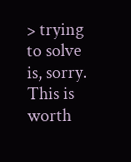> trying to solve is, sorry.
This is worth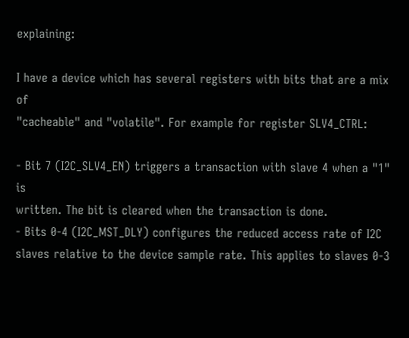explaining:

I have a device which has several registers with bits that are a mix of
"cacheable" and "volatile". For example for register SLV4_CTRL:

- Bit 7 (I2C_SLV4_EN) triggers a transaction with slave 4 when a "1" is
written. The bit is cleared when the transaction is done.
- Bits 0-4 (I2C_MST_DLY) configures the reduced access rate of I2C
slaves relative to the device sample rate. This applies to slaves 0-3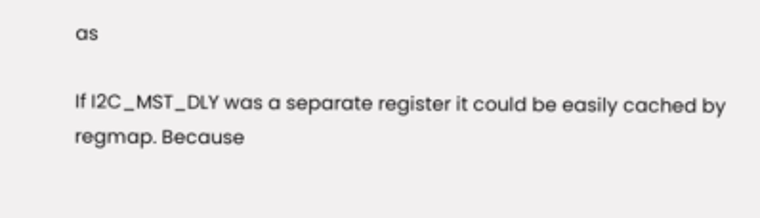as

If I2C_MST_DLY was a separate register it could be easily cached by
regmap. Because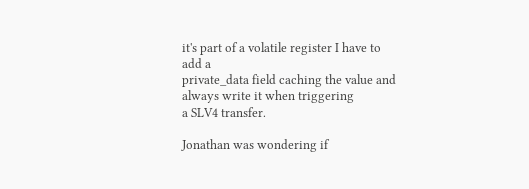it's part of a volatile register I have to add a
private_data field caching the value and always write it when triggering
a SLV4 transfer.

Jonathan was wondering if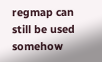regmap can still be used somehow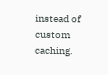instead of
custom caching.